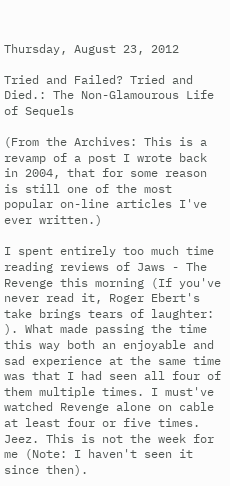Thursday, August 23, 2012

Tried and Failed? Tried and Died.: The Non-Glamourous Life of Sequels

(From the Archives: This is a revamp of a post I wrote back in 2004, that for some reason is still one of the most popular on-line articles I've ever written.)

I spent entirely too much time reading reviews of Jaws - The Revenge this morning (If you've never read it, Roger Ebert's take brings tears of laughter: ). What made passing the time this way both an enjoyable and sad experience at the same time was that I had seen all four of them multiple times. I must've watched Revenge alone on cable at least four or five times. Jeez. This is not the week for me (Note: I haven't seen it since then).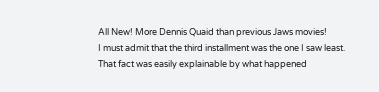All New! More Dennis Quaid than previous Jaws movies!
I must admit that the third installment was the one I saw least. That fact was easily explainable by what happened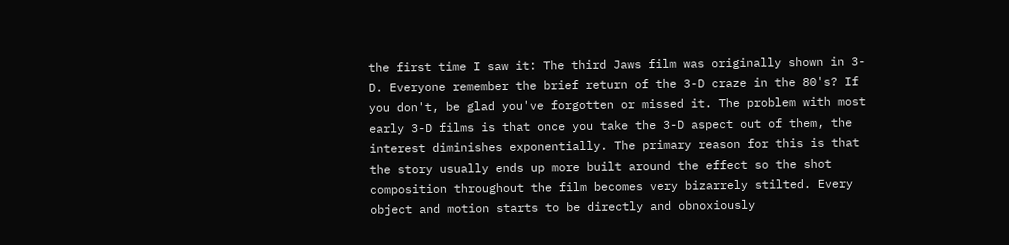the first time I saw it: The third Jaws film was originally shown in 3-D. Everyone remember the brief return of the 3-D craze in the 80's? If you don't, be glad you've forgotten or missed it. The problem with most early 3-D films is that once you take the 3-D aspect out of them, the interest diminishes exponentially. The primary reason for this is that the story usually ends up more built around the effect so the shot composition throughout the film becomes very bizarrely stilted. Every object and motion starts to be directly and obnoxiously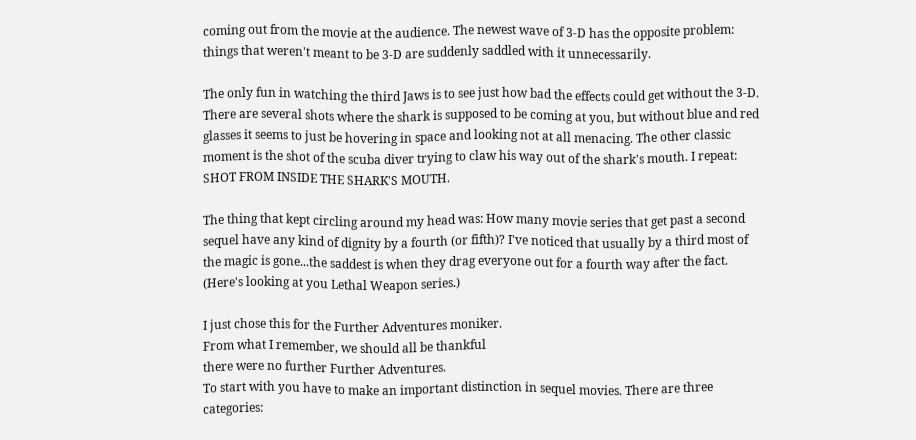coming out from the movie at the audience. The newest wave of 3-D has the opposite problem: things that weren't meant to be 3-D are suddenly saddled with it unnecessarily.

The only fun in watching the third Jaws is to see just how bad the effects could get without the 3-D. There are several shots where the shark is supposed to be coming at you, but without blue and red glasses it seems to just be hovering in space and looking not at all menacing. The other classic moment is the shot of the scuba diver trying to claw his way out of the shark's mouth. I repeat: SHOT FROM INSIDE THE SHARK'S MOUTH.

The thing that kept circling around my head was: How many movie series that get past a second sequel have any kind of dignity by a fourth (or fifth)? I've noticed that usually by a third most of the magic is gone...the saddest is when they drag everyone out for a fourth way after the fact. (Here's looking at you Lethal Weapon series.)

I just chose this for the Further Adventures moniker.
From what I remember, we should all be thankful
there were no further Further Adventures.
To start with you have to make an important distinction in sequel movies. There are three categories: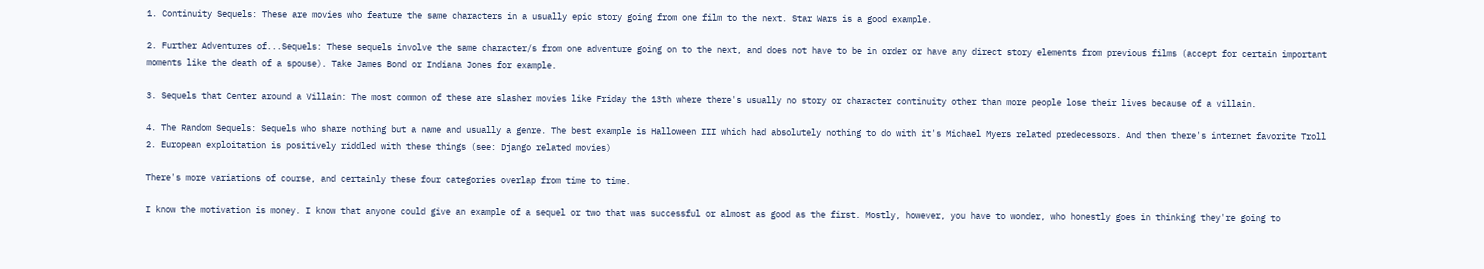1. Continuity Sequels: These are movies who feature the same characters in a usually epic story going from one film to the next. Star Wars is a good example.

2. Further Adventures of...Sequels: These sequels involve the same character/s from one adventure going on to the next, and does not have to be in order or have any direct story elements from previous films (accept for certain important moments like the death of a spouse). Take James Bond or Indiana Jones for example.

3. Sequels that Center around a Villain: The most common of these are slasher movies like Friday the 13th where there's usually no story or character continuity other than more people lose their lives because of a villain.

4. The Random Sequels: Sequels who share nothing but a name and usually a genre. The best example is Halloween III which had absolutely nothing to do with it's Michael Myers related predecessors. And then there's internet favorite Troll 2. European exploitation is positively riddled with these things (see: Django related movies)

There's more variations of course, and certainly these four categories overlap from time to time.

I know the motivation is money. I know that anyone could give an example of a sequel or two that was successful or almost as good as the first. Mostly, however, you have to wonder, who honestly goes in thinking they're going to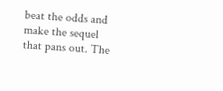beat the odds and make the sequel that pans out. The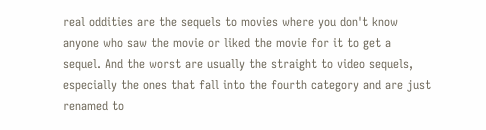real oddities are the sequels to movies where you don't know anyone who saw the movie or liked the movie for it to get a sequel. And the worst are usually the straight to video sequels, especially the ones that fall into the fourth category and are just renamed to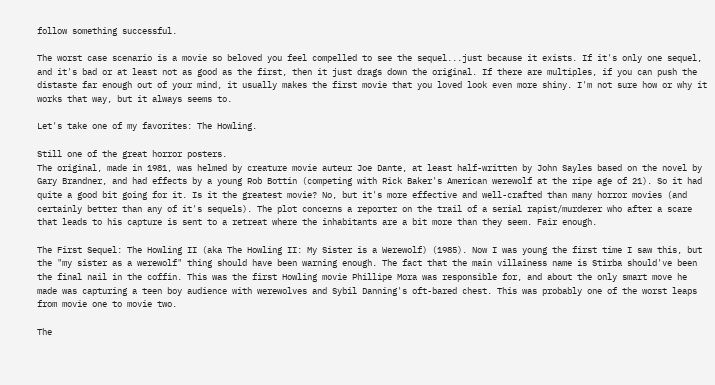follow something successful.

The worst case scenario is a movie so beloved you feel compelled to see the sequel...just because it exists. If it's only one sequel, and it's bad or at least not as good as the first, then it just drags down the original. If there are multiples, if you can push the distaste far enough out of your mind, it usually makes the first movie that you loved look even more shiny. I'm not sure how or why it works that way, but it always seems to.

Let's take one of my favorites: The Howling.

Still one of the great horror posters.
The original, made in 1981, was helmed by creature movie auteur Joe Dante, at least half-written by John Sayles based on the novel by Gary Brandner, and had effects by a young Rob Bottin (competing with Rick Baker's American werewolf at the ripe age of 21). So it had quite a good bit going for it. Is it the greatest movie? No, but it's more effective and well-crafted than many horror movies (and certainly better than any of it's sequels). The plot concerns a reporter on the trail of a serial rapist/murderer who after a scare that leads to his capture is sent to a retreat where the inhabitants are a bit more than they seem. Fair enough.

The First Sequel: The Howling II (aka The Howling II: My Sister is a Werewolf) (1985). Now I was young the first time I saw this, but the "my sister as a werewolf" thing should have been warning enough. The fact that the main villainess name is Stirba should've been the final nail in the coffin. This was the first Howling movie Phillipe Mora was responsible for, and about the only smart move he made was capturing a teen boy audience with werewolves and Sybil Danning's oft-bared chest. This was probably one of the worst leaps from movie one to movie two.

The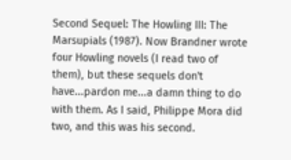Second Sequel: The Howling III: The Marsupials (1987). Now Brandner wrote four Howling novels (I read two of them), but these sequels don't have...pardon me...a damn thing to do with them. As I said, Philippe Mora did two, and this was his second.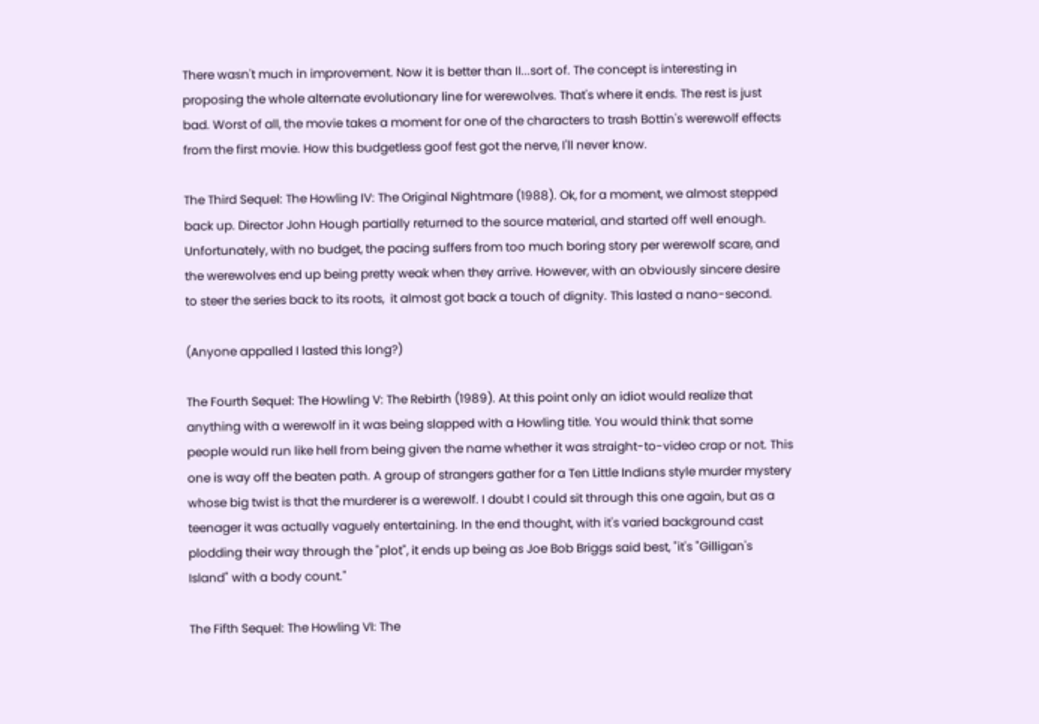There wasn't much in improvement. Now it is better than II...sort of. The concept is interesting in proposing the whole alternate evolutionary line for werewolves. That's where it ends. The rest is just bad. Worst of all, the movie takes a moment for one of the characters to trash Bottin's werewolf effects from the first movie. How this budgetless goof fest got the nerve, I'll never know.

The Third Sequel: The Howling IV: The Original Nightmare (1988). Ok, for a moment, we almost stepped back up. Director John Hough partially returned to the source material, and started off well enough. Unfortunately, with no budget, the pacing suffers from too much boring story per werewolf scare, and the werewolves end up being pretty weak when they arrive. However, with an obviously sincere desire to steer the series back to its roots,  it almost got back a touch of dignity. This lasted a nano-second.

(Anyone appalled I lasted this long?)

The Fourth Sequel: The Howling V: The Rebirth (1989). At this point only an idiot would realize that anything with a werewolf in it was being slapped with a Howling title. You would think that some people would run like hell from being given the name whether it was straight-to-video crap or not. This one is way off the beaten path. A group of strangers gather for a Ten Little Indians style murder mystery whose big twist is that the murderer is a werewolf. I doubt I could sit through this one again, but as a teenager it was actually vaguely entertaining. In the end thought, with it's varied background cast plodding their way through the "plot", it ends up being as Joe Bob Briggs said best, "it's "Gilligan's Island" with a body count."

The Fifth Sequel: The Howling VI: The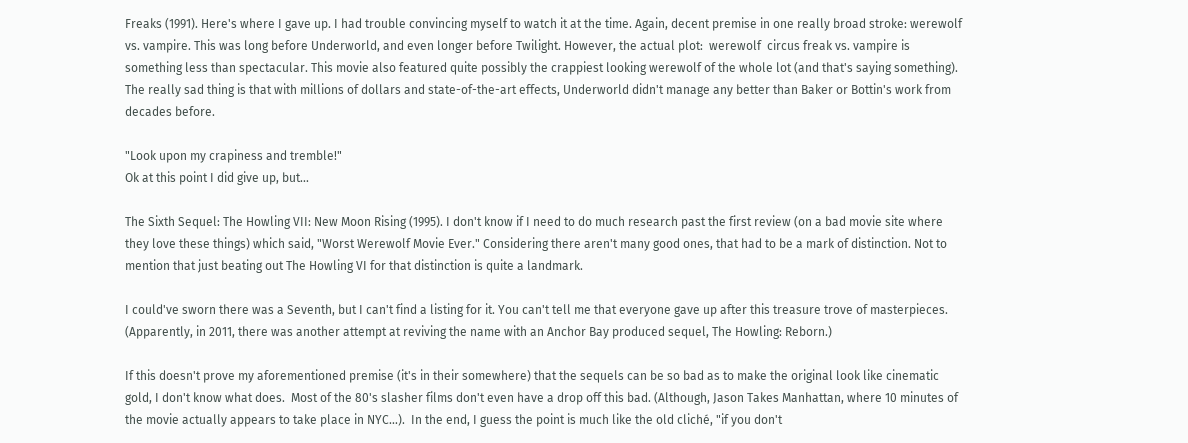Freaks (1991). Here's where I gave up. I had trouble convincing myself to watch it at the time. Again, decent premise in one really broad stroke: werewolf vs. vampire. This was long before Underworld, and even longer before Twilight. However, the actual plot:  werewolf  circus freak vs. vampire is something less than spectacular. This movie also featured quite possibly the crappiest looking werewolf of the whole lot (and that's saying something). The really sad thing is that with millions of dollars and state-of-the-art effects, Underworld didn't manage any better than Baker or Bottin's work from decades before.

"Look upon my crapiness and tremble!"
Ok at this point I did give up, but...

The Sixth Sequel: The Howling VII: New Moon Rising (1995). I don't know if I need to do much research past the first review (on a bad movie site where they love these things) which said, "Worst Werewolf Movie Ever." Considering there aren't many good ones, that had to be a mark of distinction. Not to mention that just beating out The Howling VI for that distinction is quite a landmark.

I could've sworn there was a Seventh, but I can't find a listing for it. You can't tell me that everyone gave up after this treasure trove of masterpieces. (Apparently, in 2011, there was another attempt at reviving the name with an Anchor Bay produced sequel, The Howling: Reborn.)

If this doesn't prove my aforementioned premise (it's in their somewhere) that the sequels can be so bad as to make the original look like cinematic gold, I don't know what does.  Most of the 80's slasher films don't even have a drop off this bad. (Although, Jason Takes Manhattan, where 10 minutes of the movie actually appears to take place in NYC...).  In the end, I guess the point is much like the old cliché, "if you don't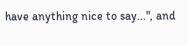have anything nice to say...", and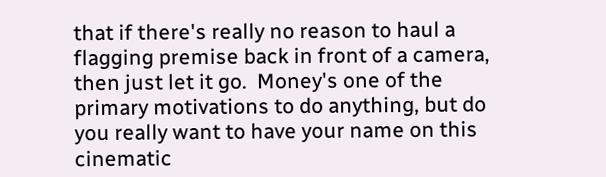that if there's really no reason to haul a flagging premise back in front of a camera, then just let it go.  Money's one of the primary motivations to do anything, but do you really want to have your name on this cinematic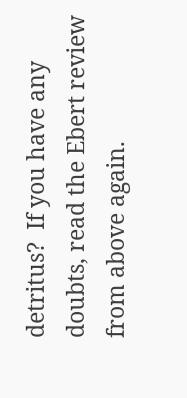detritus?  If you have any doubts, read the Ebert review from above again.